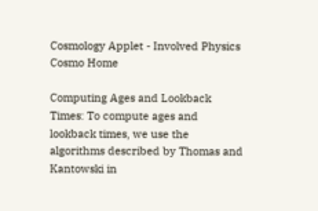Cosmology Applet - Involved Physics Cosmo Home

Computing Ages and Lookback Times: To compute ages and lookback times, we use the algorithms described by Thomas and Kantowski in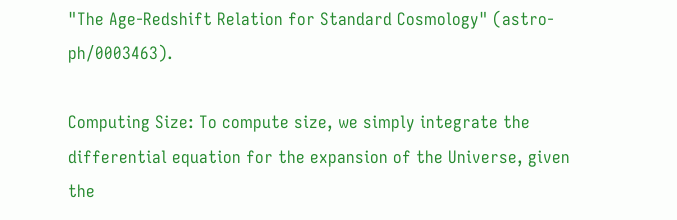"The Age-Redshift Relation for Standard Cosmology" (astro-ph/0003463).

Computing Size: To compute size, we simply integrate the differential equation for the expansion of the Universe, given the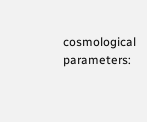cosmological parameters: